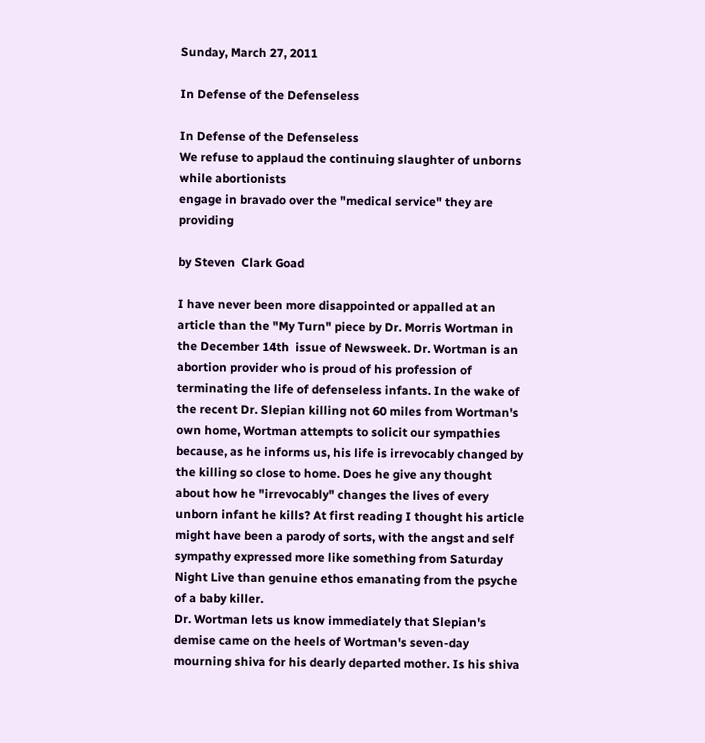Sunday, March 27, 2011

In Defense of the Defenseless

In Defense of the Defenseless
We refuse to applaud the continuing slaughter of unborns while abortionists
engage in bravado over the "medical service" they are providing

by Steven  Clark Goad

I have never been more disappointed or appalled at an article than the "My Turn" piece by Dr. Morris Wortman in the December 14th  issue of Newsweek. Dr. Wortman is an abortion provider who is proud of his profession of terminating the life of defenseless infants. In the wake of the recent Dr. Slepian killing not 60 miles from Wortman's own home, Wortman attempts to solicit our sympathies because, as he informs us, his life is irrevocably changed by the killing so close to home. Does he give any thought about how he "irrevocably" changes the lives of every unborn infant he kills? At first reading I thought his article might have been a parody of sorts, with the angst and self sympathy expressed more like something from Saturday Night Live than genuine ethos emanating from the psyche of a baby killer.
Dr. Wortman lets us know immediately that Slepian's demise came on the heels of Wortman's seven-day mourning shiva for his dearly departed mother. Is his shiva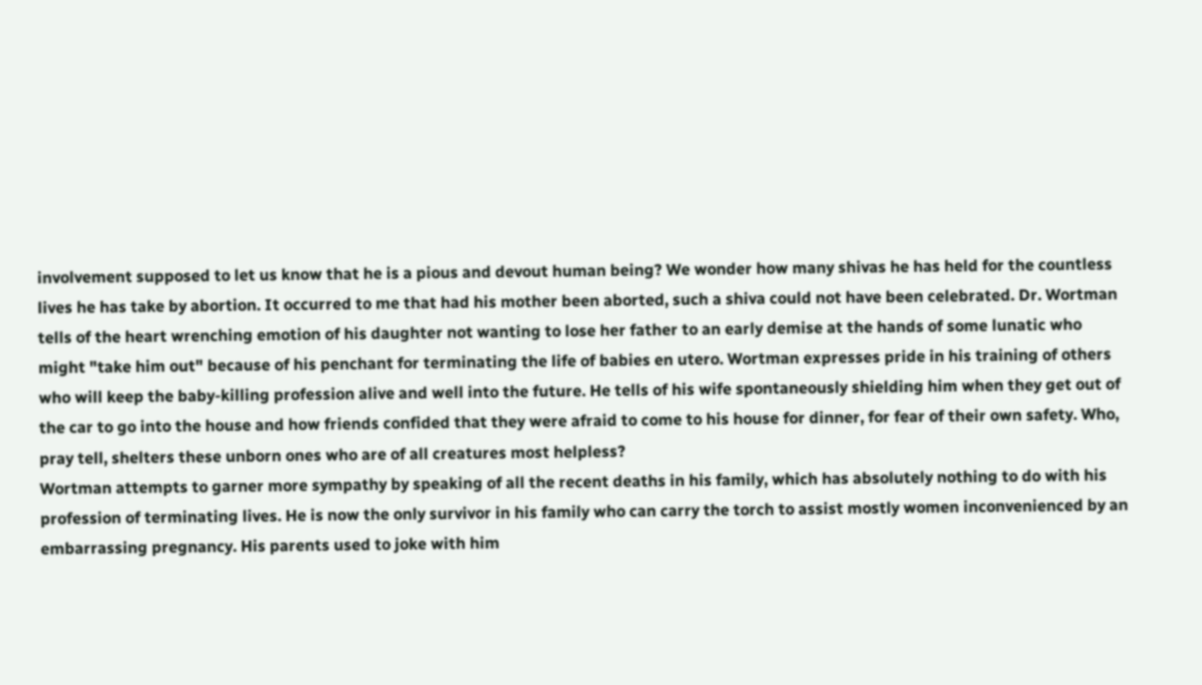involvement supposed to let us know that he is a pious and devout human being? We wonder how many shivas he has held for the countless lives he has take by abortion. It occurred to me that had his mother been aborted, such a shiva could not have been celebrated. Dr. Wortman tells of the heart wrenching emotion of his daughter not wanting to lose her father to an early demise at the hands of some lunatic who might "take him out" because of his penchant for terminating the life of babies en utero. Wortman expresses pride in his training of others who will keep the baby-killing profession alive and well into the future. He tells of his wife spontaneously shielding him when they get out of the car to go into the house and how friends confided that they were afraid to come to his house for dinner, for fear of their own safety. Who, pray tell, shelters these unborn ones who are of all creatures most helpless?
Wortman attempts to garner more sympathy by speaking of all the recent deaths in his family, which has absolutely nothing to do with his profession of terminating lives. He is now the only survivor in his family who can carry the torch to assist mostly women inconvenienced by an embarrassing pregnancy. His parents used to joke with him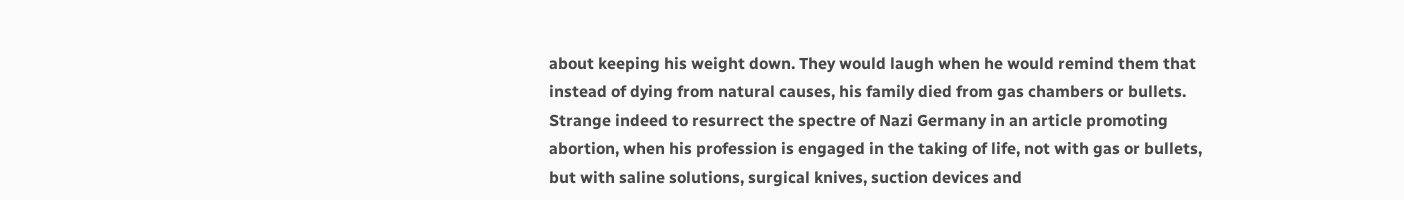about keeping his weight down. They would laugh when he would remind them that instead of dying from natural causes, his family died from gas chambers or bullets. Strange indeed to resurrect the spectre of Nazi Germany in an article promoting abortion, when his profession is engaged in the taking of life, not with gas or bullets, but with saline solutions, surgical knives, suction devices and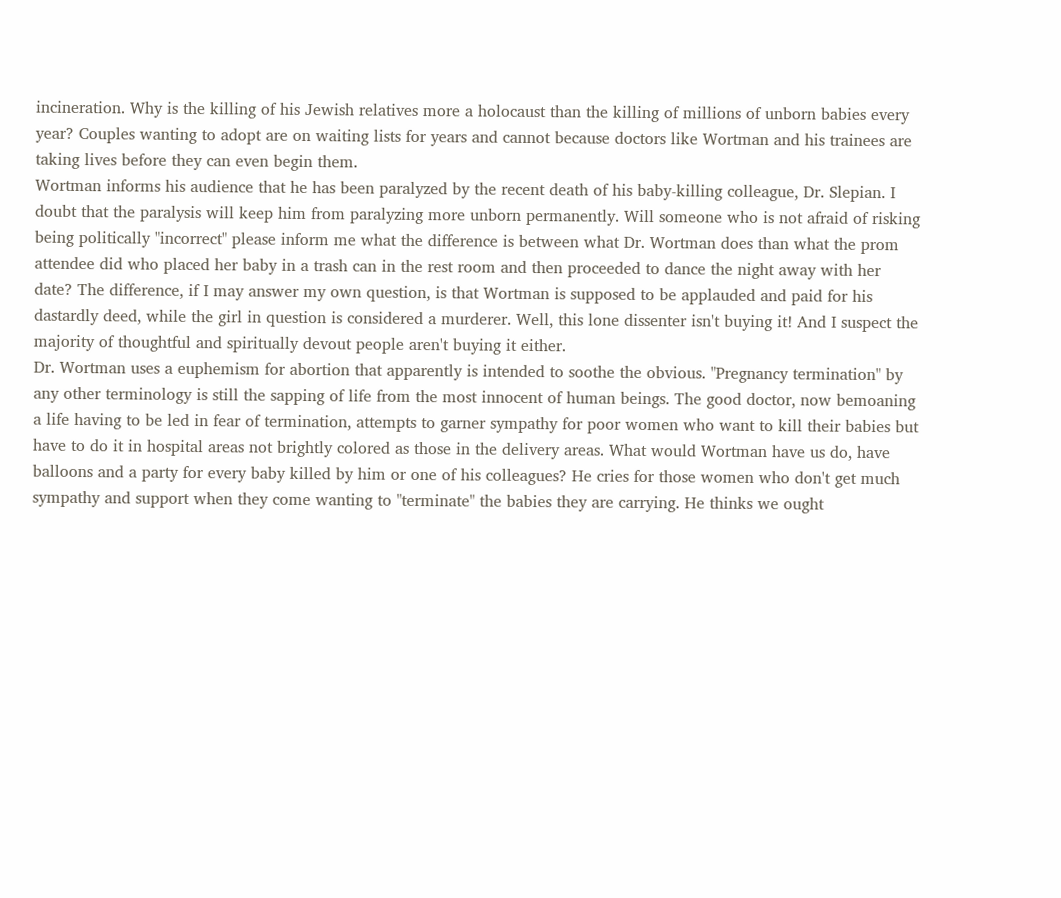incineration. Why is the killing of his Jewish relatives more a holocaust than the killing of millions of unborn babies every year? Couples wanting to adopt are on waiting lists for years and cannot because doctors like Wortman and his trainees are taking lives before they can even begin them.
Wortman informs his audience that he has been paralyzed by the recent death of his baby-killing colleague, Dr. Slepian. I doubt that the paralysis will keep him from paralyzing more unborn permanently. Will someone who is not afraid of risking being politically "incorrect" please inform me what the difference is between what Dr. Wortman does than what the prom attendee did who placed her baby in a trash can in the rest room and then proceeded to dance the night away with her date? The difference, if I may answer my own question, is that Wortman is supposed to be applauded and paid for his dastardly deed, while the girl in question is considered a murderer. Well, this lone dissenter isn't buying it! And I suspect the majority of thoughtful and spiritually devout people aren't buying it either.
Dr. Wortman uses a euphemism for abortion that apparently is intended to soothe the obvious. "Pregnancy termination" by any other terminology is still the sapping of life from the most innocent of human beings. The good doctor, now bemoaning a life having to be led in fear of termination, attempts to garner sympathy for poor women who want to kill their babies but have to do it in hospital areas not brightly colored as those in the delivery areas. What would Wortman have us do, have balloons and a party for every baby killed by him or one of his colleagues? He cries for those women who don't get much sympathy and support when they come wanting to "terminate" the babies they are carrying. He thinks we ought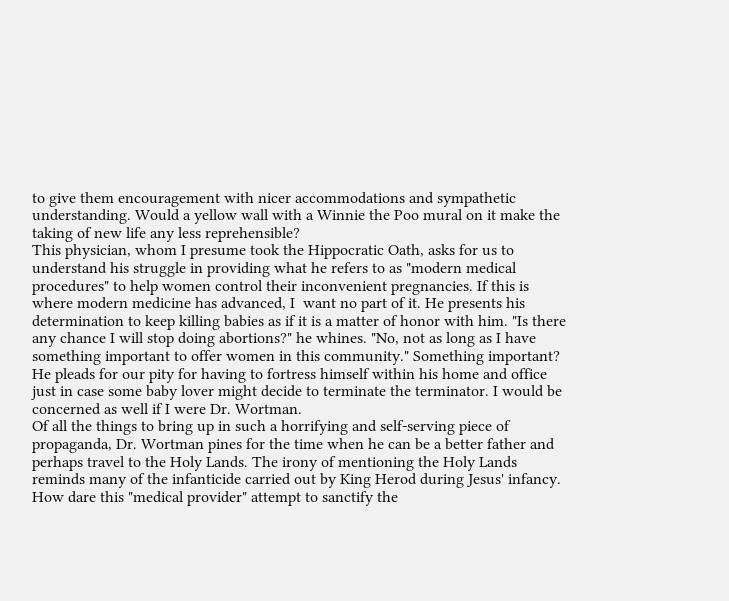to give them encouragement with nicer accommodations and sympathetic understanding. Would a yellow wall with a Winnie the Poo mural on it make the taking of new life any less reprehensible?
This physician, whom I presume took the Hippocratic Oath, asks for us to understand his struggle in providing what he refers to as "modern medical procedures" to help women control their inconvenient pregnancies. If this is where modern medicine has advanced, I  want no part of it. He presents his determination to keep killing babies as if it is a matter of honor with him. "Is there any chance I will stop doing abortions?" he whines. "No, not as long as I have something important to offer women in this community." Something important? He pleads for our pity for having to fortress himself within his home and office just in case some baby lover might decide to terminate the terminator. I would be concerned as well if I were Dr. Wortman.
Of all the things to bring up in such a horrifying and self-serving piece of propaganda, Dr. Wortman pines for the time when he can be a better father and perhaps travel to the Holy Lands. The irony of mentioning the Holy Lands reminds many of the infanticide carried out by King Herod during Jesus' infancy. How dare this "medical provider" attempt to sanctify the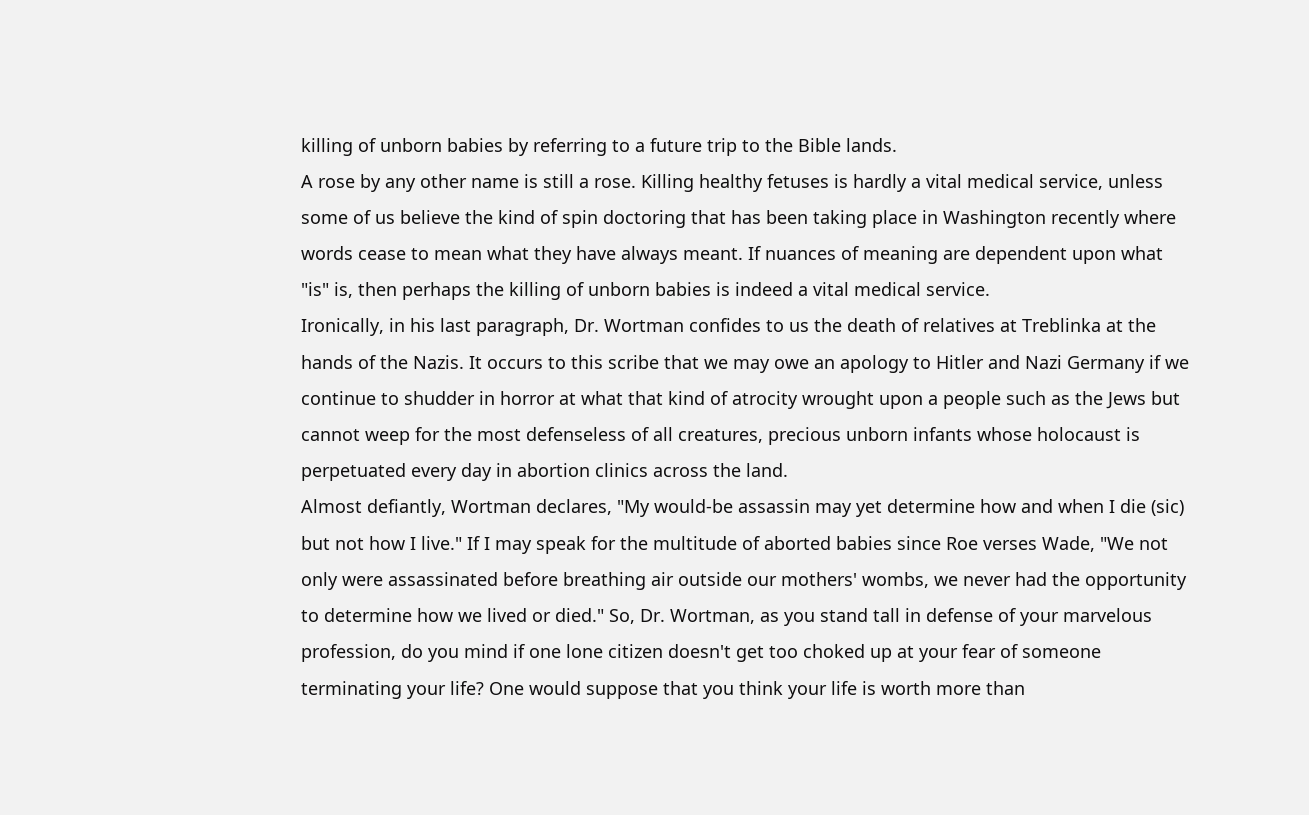killing of unborn babies by referring to a future trip to the Bible lands.
A rose by any other name is still a rose. Killing healthy fetuses is hardly a vital medical service, unless some of us believe the kind of spin doctoring that has been taking place in Washington recently where words cease to mean what they have always meant. If nuances of meaning are dependent upon what "is" is, then perhaps the killing of unborn babies is indeed a vital medical service.
Ironically, in his last paragraph, Dr. Wortman confides to us the death of relatives at Treblinka at the hands of the Nazis. It occurs to this scribe that we may owe an apology to Hitler and Nazi Germany if we continue to shudder in horror at what that kind of atrocity wrought upon a people such as the Jews but cannot weep for the most defenseless of all creatures, precious unborn infants whose holocaust is perpetuated every day in abortion clinics across the land.
Almost defiantly, Wortman declares, "My would-be assassin may yet determine how and when I die (sic) but not how I live." If I may speak for the multitude of aborted babies since Roe verses Wade, "We not only were assassinated before breathing air outside our mothers' wombs, we never had the opportunity to determine how we lived or died." So, Dr. Wortman, as you stand tall in defense of your marvelous profession, do you mind if one lone citizen doesn't get too choked up at your fear of someone terminating your life? One would suppose that you think your life is worth more than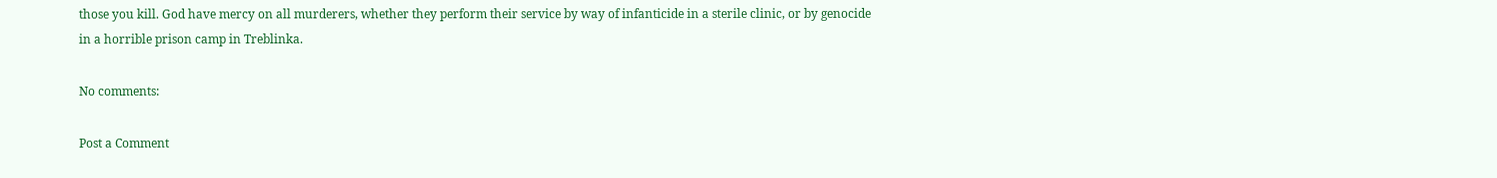those you kill. God have mercy on all murderers, whether they perform their service by way of infanticide in a sterile clinic, or by genocide in a horrible prison camp in Treblinka.

No comments:

Post a Comment